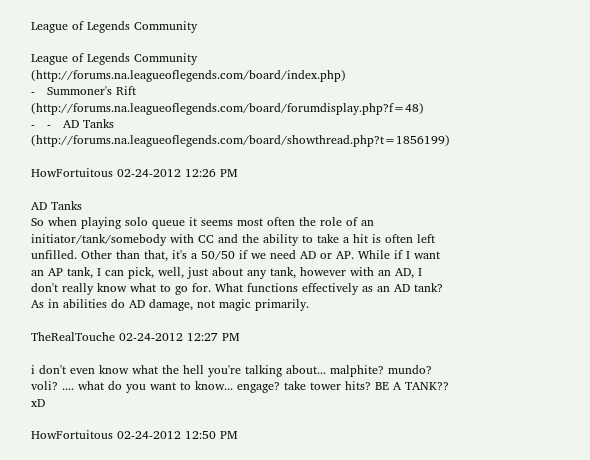League of Legends Community

League of Legends Community (http://forums.na.leagueoflegends.com/board/index.php)
-   Summoner's Rift (http://forums.na.leagueoflegends.com/board/forumdisplay.php?f=48)
-   -   AD Tanks (http://forums.na.leagueoflegends.com/board/showthread.php?t=1856199)

HowFortuitous 02-24-2012 12:26 PM

AD Tanks
So when playing solo queue it seems most often the role of an initiator/tank/somebody with CC and the ability to take a hit is often left unfilled. Other than that, it's a 50/50 if we need AD or AP. While if I want an AP tank, I can pick, well, just about any tank, however with an AD, I don't really know what to go for. What functions effectively as an AD tank? As in abilities do AD damage, not magic primarily.

TheRealTouche 02-24-2012 12:27 PM

i don't even know what the hell you're talking about... malphite? mundo? voli? .... what do you want to know... engage? take tower hits? BE A TANK?? xD

HowFortuitous 02-24-2012 12:50 PM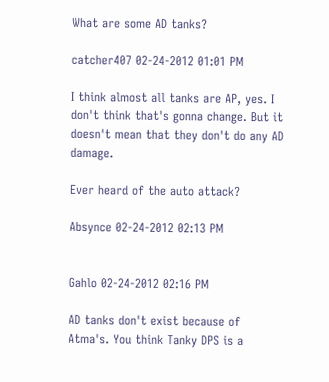What are some AD tanks?

catcher407 02-24-2012 01:01 PM

I think almost all tanks are AP, yes. I don't think that's gonna change. But it doesn't mean that they don't do any AD damage.

Ever heard of the auto attack?

Absynce 02-24-2012 02:13 PM


Gahlo 02-24-2012 02:16 PM

AD tanks don't exist because of Atma's. You think Tanky DPS is a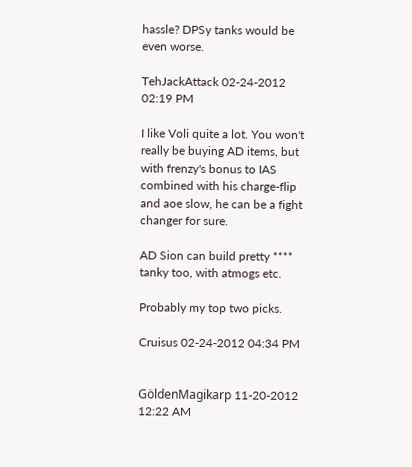hassle? DPSy tanks would be even worse.

TehJackAttack 02-24-2012 02:19 PM

I like Voli quite a lot. You won't really be buying AD items, but with frenzy's bonus to IAS combined with his charge-flip and aoe slow, he can be a fight changer for sure.

AD Sion can build pretty **** tanky too, with atmogs etc.

Probably my top two picks.

Cruisus 02-24-2012 04:34 PM


GöldenMagikarp 11-20-2012 12:22 AM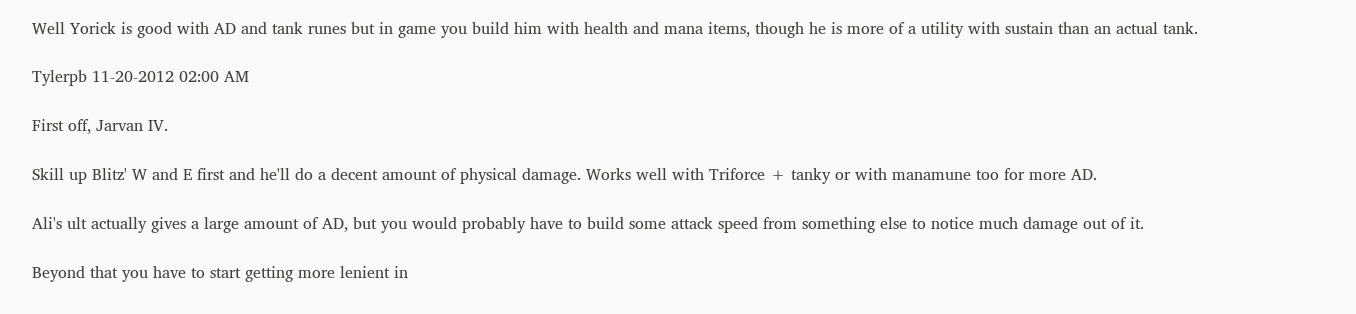Well Yorick is good with AD and tank runes but in game you build him with health and mana items, though he is more of a utility with sustain than an actual tank.

Tylerpb 11-20-2012 02:00 AM

First off, Jarvan IV.

Skill up Blitz' W and E first and he'll do a decent amount of physical damage. Works well with Triforce + tanky or with manamune too for more AD.

Ali's ult actually gives a large amount of AD, but you would probably have to build some attack speed from something else to notice much damage out of it.

Beyond that you have to start getting more lenient in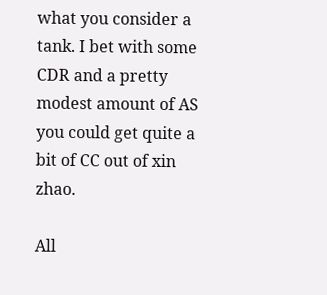what you consider a tank. I bet with some CDR and a pretty modest amount of AS you could get quite a bit of CC out of xin zhao.

All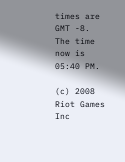times are GMT -8. The time now is 05:40 PM.

(c) 2008 Riot Games Inc